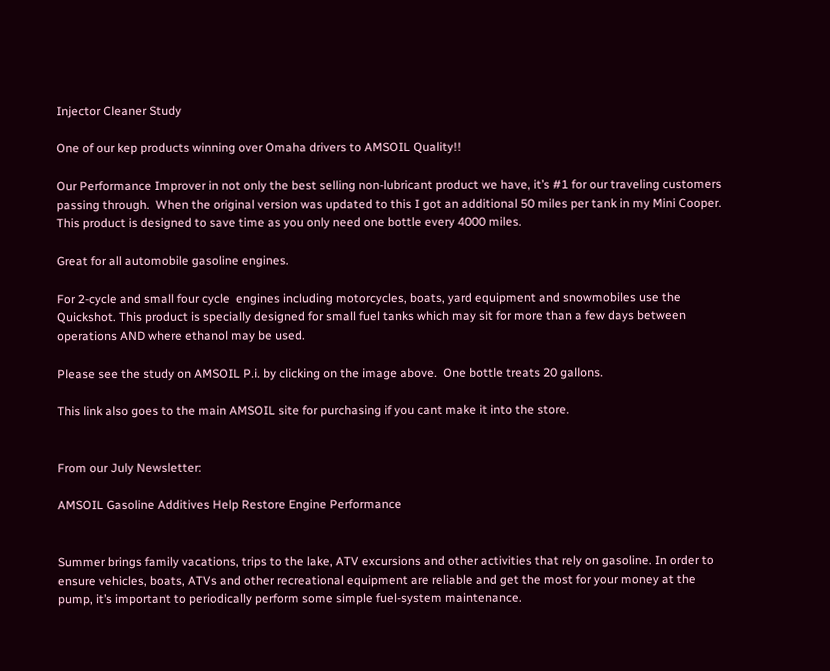Injector Cleaner Study

One of our kep products winning over Omaha drivers to AMSOIL Quality!!

Our Performance Improver in not only the best selling non-lubricant product we have, it’s #1 for our traveling customers passing through.  When the original version was updated to this I got an additional 50 miles per tank in my Mini Cooper. This product is designed to save time as you only need one bottle every 4000 miles.

Great for all automobile gasoline engines.

For 2-cycle and small four cycle  engines including motorcycles, boats, yard equipment and snowmobiles use the Quickshot. This product is specially designed for small fuel tanks which may sit for more than a few days between operations AND where ethanol may be used.

Please see the study on AMSOIL P.i. by clicking on the image above.  One bottle treats 20 gallons.

This link also goes to the main AMSOIL site for purchasing if you cant make it into the store.


From our July Newsletter:

AMSOIL Gasoline Additives Help Restore Engine Performance


Summer brings family vacations, trips to the lake, ATV excursions and other activities that rely on gasoline. In order to ensure vehicles, boats, ATVs and other recreational equipment are reliable and get the most for your money at the pump, it’s important to periodically perform some simple fuel-system maintenance.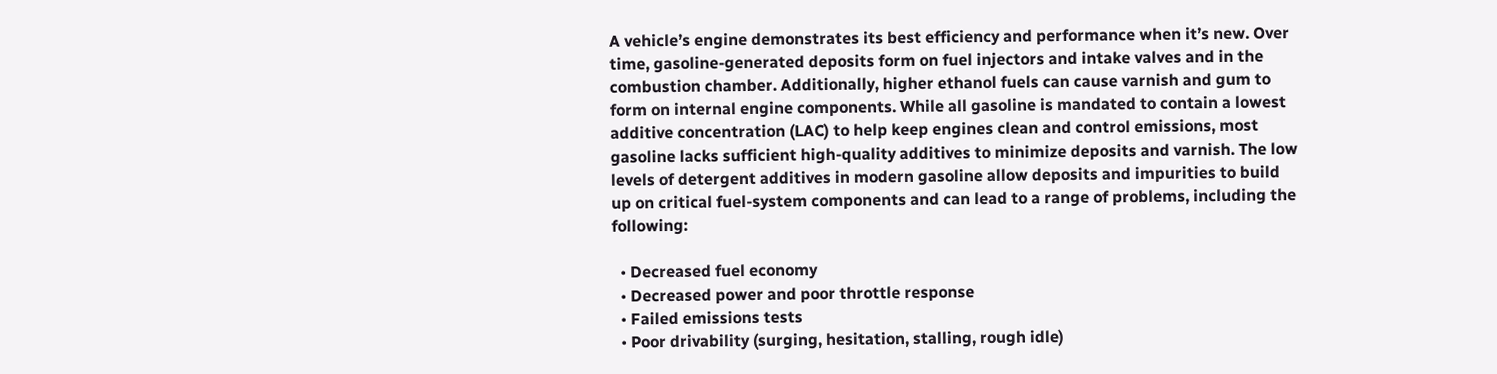A vehicle’s engine demonstrates its best efficiency and performance when it’s new. Over time, gasoline-generated deposits form on fuel injectors and intake valves and in the combustion chamber. Additionally, higher ethanol fuels can cause varnish and gum to form on internal engine components. While all gasoline is mandated to contain a lowest additive concentration (LAC) to help keep engines clean and control emissions, most gasoline lacks sufficient high-quality additives to minimize deposits and varnish. The low levels of detergent additives in modern gasoline allow deposits and impurities to build up on critical fuel-system components and can lead to a range of problems, including the following:

  • Decreased fuel economy
  • Decreased power and poor throttle response
  • Failed emissions tests
  • Poor drivability (surging, hesitation, stalling, rough idle)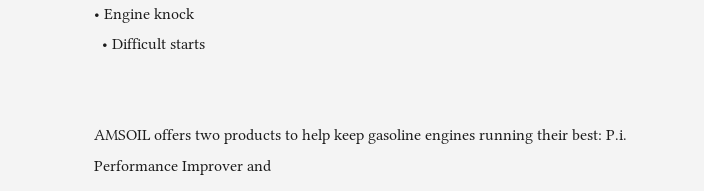• Engine knock
  • Difficult starts


AMSOIL offers two products to help keep gasoline engines running their best: P.i. Performance Improver and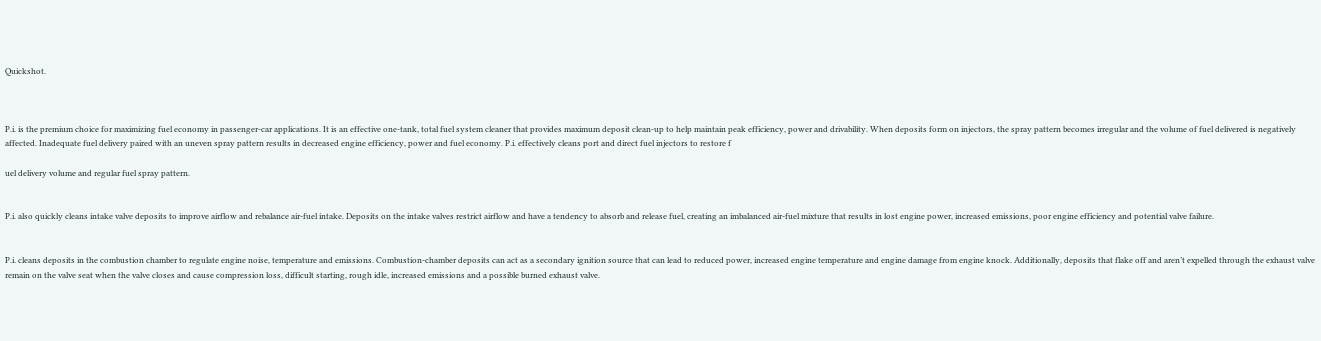Quickshot.



P.i. is the premium choice for maximizing fuel economy in passenger-car applications. It is an effective one-tank, total fuel system cleaner that provides maximum deposit clean-up to help maintain peak efficiency, power and drivability. When deposits form on injectors, the spray pattern becomes irregular and the volume of fuel delivered is negatively affected. Inadequate fuel delivery paired with an uneven spray pattern results in decreased engine efficiency, power and fuel economy. P.i. effectively cleans port and direct fuel injectors to restore f

uel delivery volume and regular fuel spray pattern.


P.i. also quickly cleans intake valve deposits to improve airflow and rebalance air-fuel intake. Deposits on the intake valves restrict airflow and have a tendency to absorb and release fuel, creating an imbalanced air-fuel mixture that results in lost engine power, increased emissions, poor engine efficiency and potential valve failure.


P.i. cleans deposits in the combustion chamber to regulate engine noise, temperature and emissions. Combustion-chamber deposits can act as a secondary ignition source that can lead to reduced power, increased engine temperature and engine damage from engine knock. Additionally, deposits that flake off and aren’t expelled through the exhaust valve remain on the valve seat when the valve closes and cause compression loss, difficult starting, rough idle, increased emissions and a possible burned exhaust valve.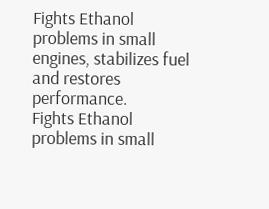Fights Ethanol problems in small engines, stabilizes fuel and restores performance.
Fights Ethanol problems in small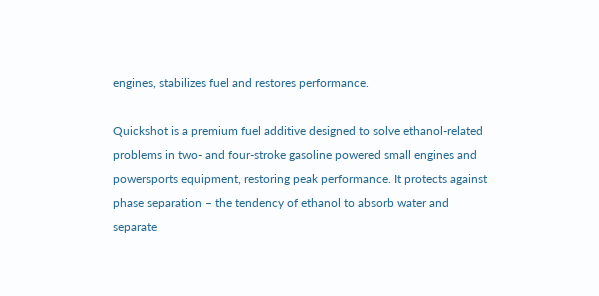engines, stabilizes fuel and restores performance.

Quickshot is a premium fuel additive designed to solve ethanol-related problems in two- and four-stroke gasoline powered small engines and powersports equipment, restoring peak performance. It protects against phase separation – the tendency of ethanol to absorb water and separate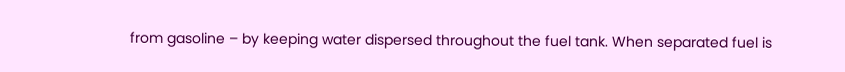from gasoline – by keeping water dispersed throughout the fuel tank. When separated fuel is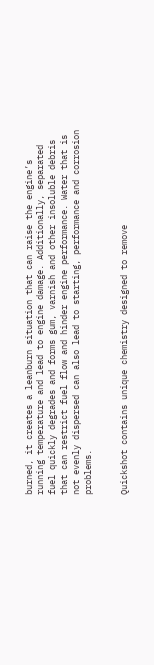burned, it creates a leanburn situation that can raise the engine’s running temperature and lead to engine damage. Additionally, separated fuel quickly degrades and forms gum, varnish and other insoluble debris that can restrict fuel flow and hinder engine performance. Water that is not evenly dispersed can also lead to starting, performance and corrosion problems.


Quickshot contains unique chemistry designed to remove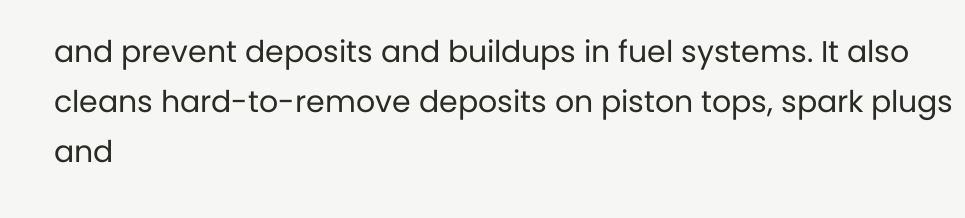and prevent deposits and buildups in fuel systems. It also cleans hard-to-remove deposits on piston tops, spark plugs and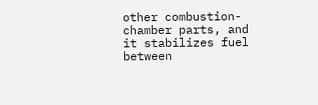other combustion-chamber parts, and it stabilizes fuel between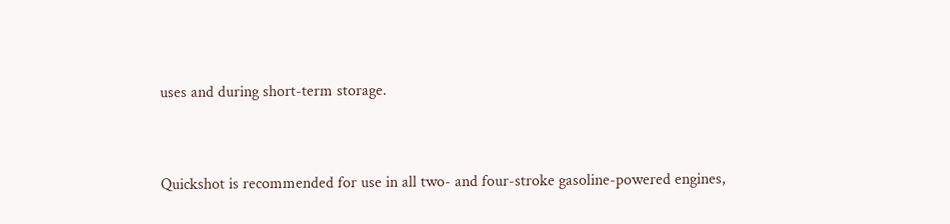uses and during short-term storage.


Quickshot is recommended for use in all two- and four-stroke gasoline-powered engines,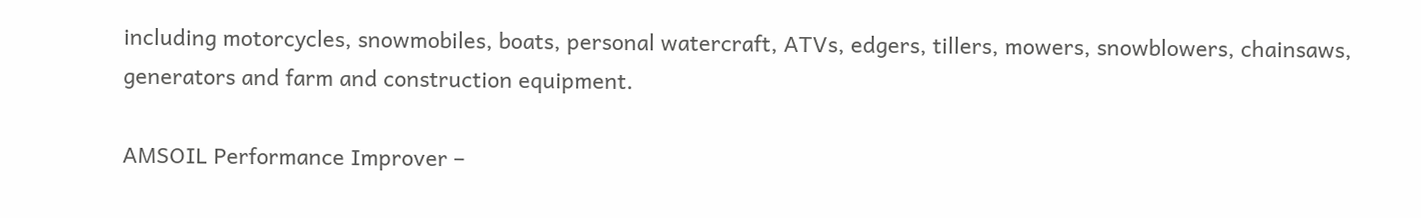including motorcycles, snowmobiles, boats, personal watercraft, ATVs, edgers, tillers, mowers, snowblowers, chainsaws, generators and farm and construction equipment.

AMSOIL Performance Improver –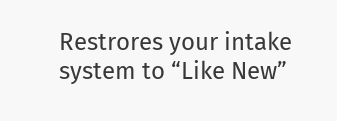Restrores your intake system to “Like New”